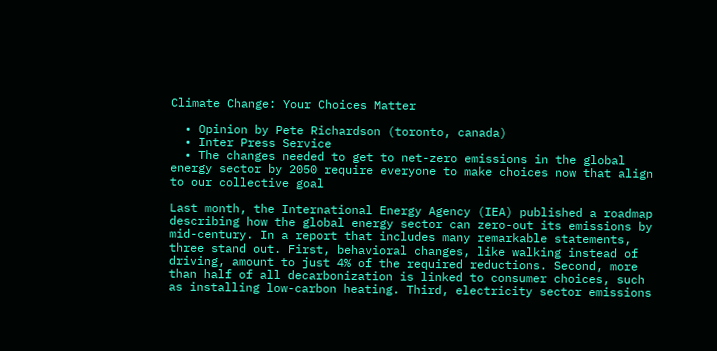Climate Change: Your Choices Matter

  • Opinion by Pete Richardson (toronto, canada)
  • Inter Press Service
  • The changes needed to get to net-zero emissions in the global energy sector by 2050 require everyone to make choices now that align to our collective goal

Last month, the International Energy Agency (IEA) published a roadmap describing how the global energy sector can zero-out its emissions by mid-century. In a report that includes many remarkable statements, three stand out. First, behavioral changes, like walking instead of driving, amount to just 4% of the required reductions. Second, more than half of all decarbonization is linked to consumer choices, such as installing low-carbon heating. Third, electricity sector emissions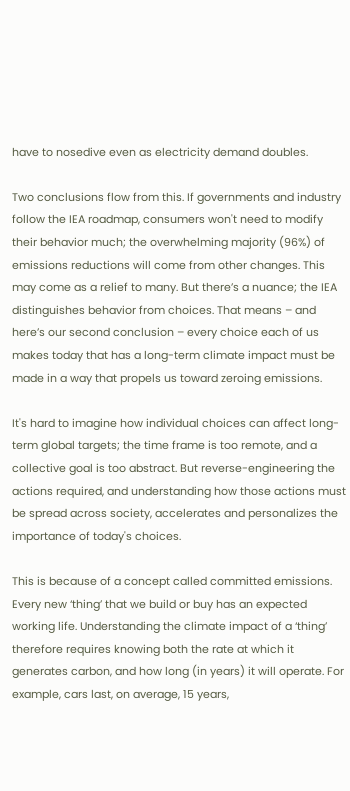have to nosedive even as electricity demand doubles.

Two conclusions flow from this. If governments and industry follow the IEA roadmap, consumers won't need to modify their behavior much; the overwhelming majority (96%) of emissions reductions will come from other changes. This may come as a relief to many. But there’s a nuance; the IEA distinguishes behavior from choices. That means – and here’s our second conclusion – every choice each of us makes today that has a long-term climate impact must be made in a way that propels us toward zeroing emissions.

It's hard to imagine how individual choices can affect long-term global targets; the time frame is too remote, and a collective goal is too abstract. But reverse-engineering the actions required, and understanding how those actions must be spread across society, accelerates and personalizes the importance of today's choices.

This is because of a concept called committed emissions. Every new ‘thing’ that we build or buy has an expected working life. Understanding the climate impact of a ‘thing’ therefore requires knowing both the rate at which it generates carbon, and how long (in years) it will operate. For example, cars last, on average, 15 years,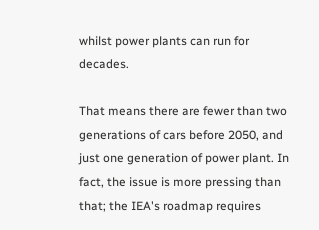whilst power plants can run for decades.

That means there are fewer than two generations of cars before 2050, and just one generation of power plant. In fact, the issue is more pressing than that; the IEA's roadmap requires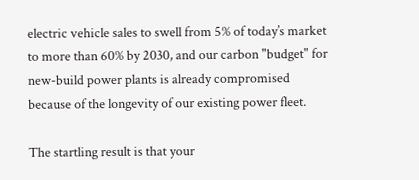electric vehicle sales to swell from 5% of today’s market to more than 60% by 2030, and our carbon "budget" for new-build power plants is already compromised because of the longevity of our existing power fleet.

The startling result is that your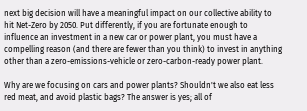next big decision will have a meaningful impact on our collective ability to hit Net-Zero by 2050. Put differently, if you are fortunate enough to influence an investment in a new car or power plant, you must have a compelling reason (and there are fewer than you think) to invest in anything other than a zero-emissions-vehicle or zero-carbon-ready power plant.

Why are we focusing on cars and power plants? Shouldn't we also eat less red meat, and avoid plastic bags? The answer is yes; all of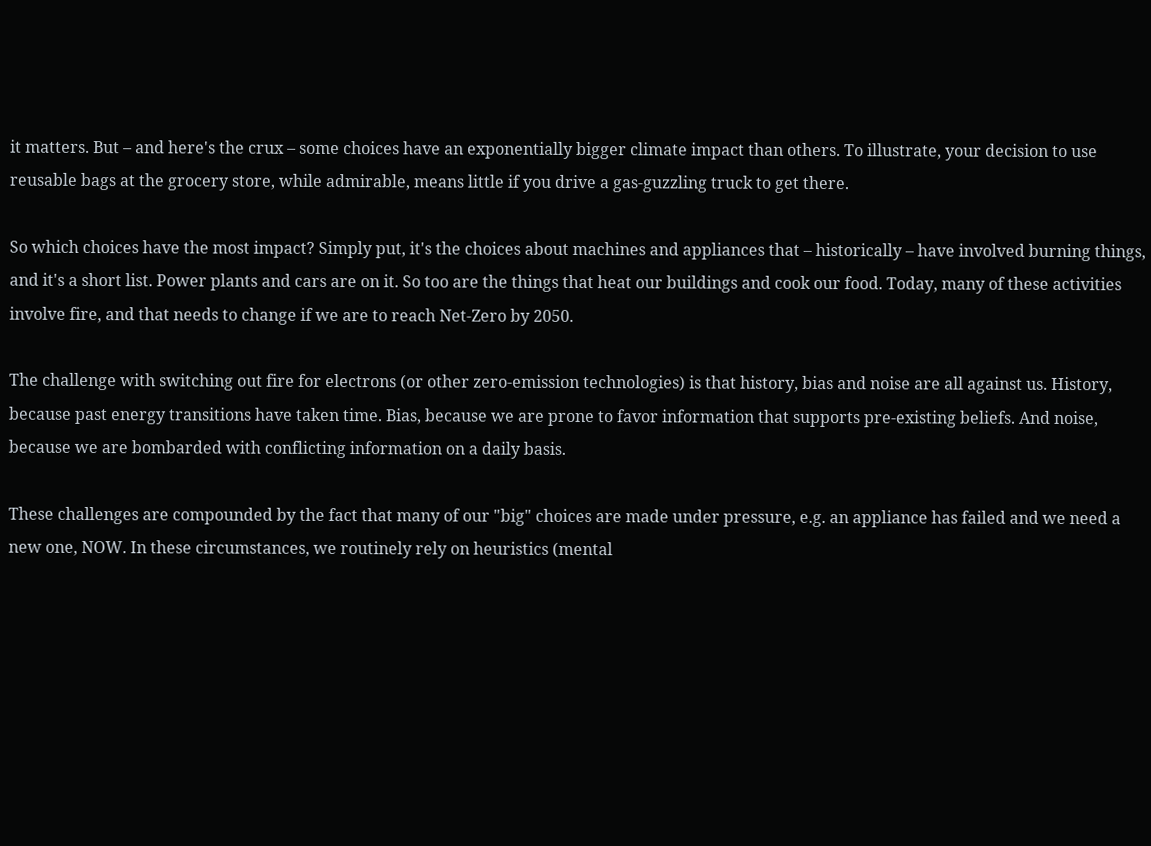it matters. But – and here's the crux – some choices have an exponentially bigger climate impact than others. To illustrate, your decision to use reusable bags at the grocery store, while admirable, means little if you drive a gas-guzzling truck to get there.

So which choices have the most impact? Simply put, it's the choices about machines and appliances that – historically – have involved burning things, and it's a short list. Power plants and cars are on it. So too are the things that heat our buildings and cook our food. Today, many of these activities involve fire, and that needs to change if we are to reach Net-Zero by 2050.

The challenge with switching out fire for electrons (or other zero-emission technologies) is that history, bias and noise are all against us. History, because past energy transitions have taken time. Bias, because we are prone to favor information that supports pre-existing beliefs. And noise, because we are bombarded with conflicting information on a daily basis.

These challenges are compounded by the fact that many of our "big" choices are made under pressure, e.g. an appliance has failed and we need a new one, NOW. In these circumstances, we routinely rely on heuristics (mental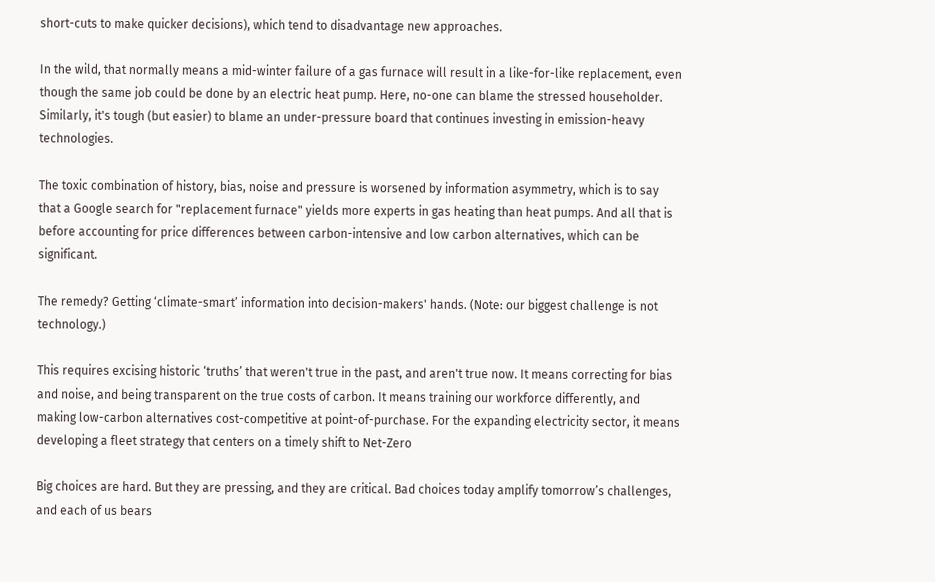short-cuts to make quicker decisions), which tend to disadvantage new approaches.

In the wild, that normally means a mid-winter failure of a gas furnace will result in a like-for-like replacement, even though the same job could be done by an electric heat pump. Here, no-one can blame the stressed householder. Similarly, it's tough (but easier) to blame an under-pressure board that continues investing in emission-heavy technologies.

The toxic combination of history, bias, noise and pressure is worsened by information asymmetry, which is to say that a Google search for "replacement furnace" yields more experts in gas heating than heat pumps. And all that is before accounting for price differences between carbon-intensive and low carbon alternatives, which can be significant.

The remedy? Getting ‘climate-smart’ information into decision-makers' hands. (Note: our biggest challenge is not technology.)

This requires excising historic ‘truths’ that weren't true in the past, and aren't true now. It means correcting for bias and noise, and being transparent on the true costs of carbon. It means training our workforce differently, and making low-carbon alternatives cost-competitive at point-of-purchase. For the expanding electricity sector, it means developing a fleet strategy that centers on a timely shift to Net-Zero

Big choices are hard. But they are pressing, and they are critical. Bad choices today amplify tomorrow’s challenges, and each of us bears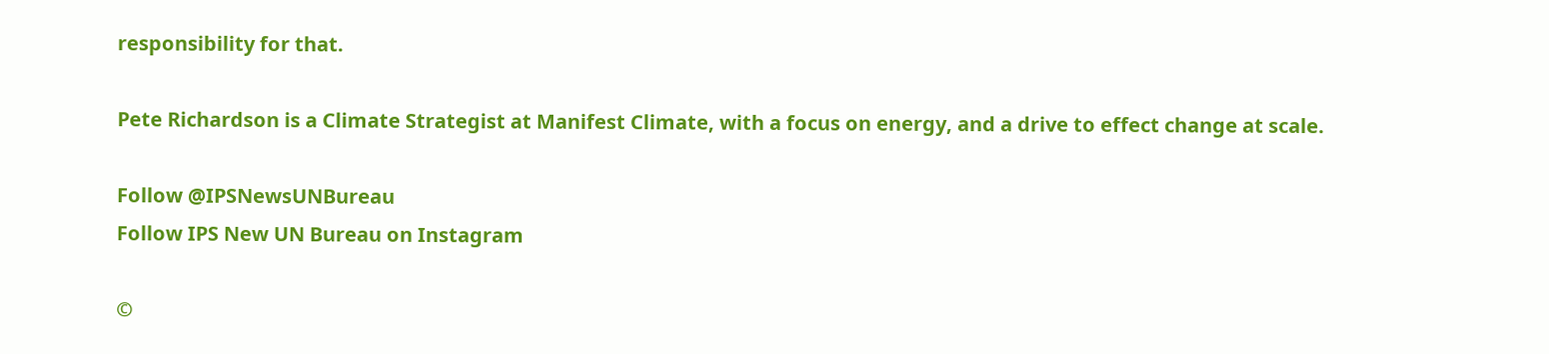responsibility for that.

Pete Richardson is a Climate Strategist at Manifest Climate, with a focus on energy, and a drive to effect change at scale.

Follow @IPSNewsUNBureau
Follow IPS New UN Bureau on Instagram

©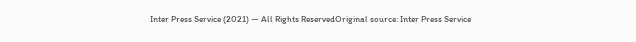Inter Press Service (2021) — All Rights ReservedOriginal source: Inter Press Service